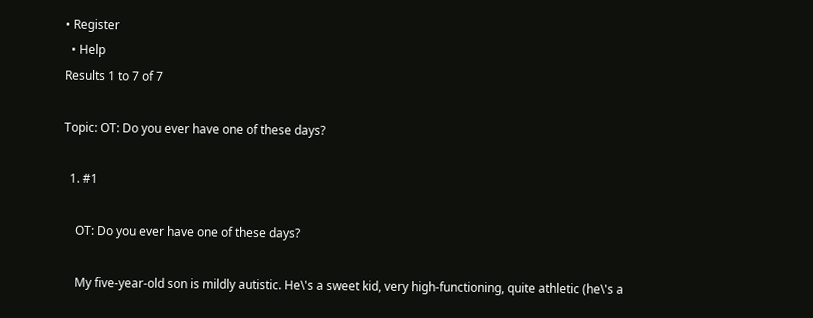• Register
  • Help
Results 1 to 7 of 7

Topic: OT: Do you ever have one of these days?

  1. #1

    OT: Do you ever have one of these days?

    My five-year-old son is mildly autistic. He\'s a sweet kid, very high-functioning, quite athletic (he\'s a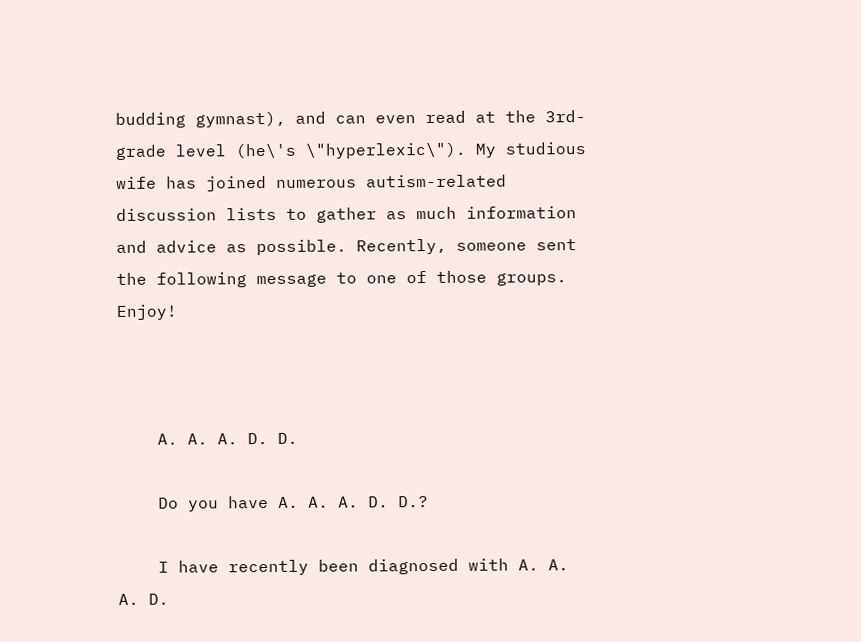budding gymnast), and can even read at the 3rd-grade level (he\'s \"hyperlexic\"). My studious wife has joined numerous autism-related discussion lists to gather as much information and advice as possible. Recently, someone sent the following message to one of those groups. Enjoy!



    A. A. A. D. D.

    Do you have A. A. A. D. D.?

    I have recently been diagnosed with A. A. A. D.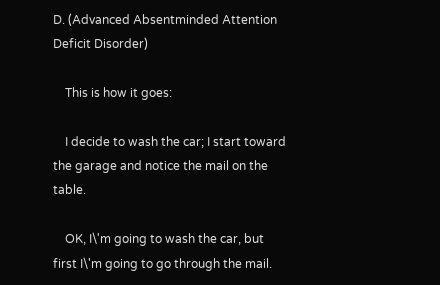D. (Advanced Absentminded Attention Deficit Disorder)

    This is how it goes:

    I decide to wash the car; I start toward the garage and notice the mail on the table.

    OK, I\'m going to wash the car, but first I\'m going to go through the mail.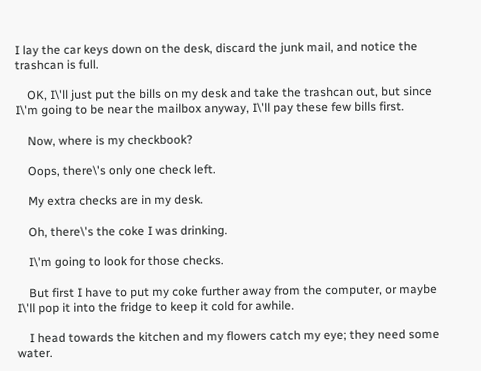I lay the car keys down on the desk, discard the junk mail, and notice the trashcan is full.

    OK, I\'ll just put the bills on my desk and take the trashcan out, but since I\'m going to be near the mailbox anyway, I\'ll pay these few bills first.

    Now, where is my checkbook?

    Oops, there\'s only one check left.

    My extra checks are in my desk.

    Oh, there\'s the coke I was drinking.

    I\'m going to look for those checks.

    But first I have to put my coke further away from the computer, or maybe I\'ll pop it into the fridge to keep it cold for awhile.

    I head towards the kitchen and my flowers catch my eye; they need some water.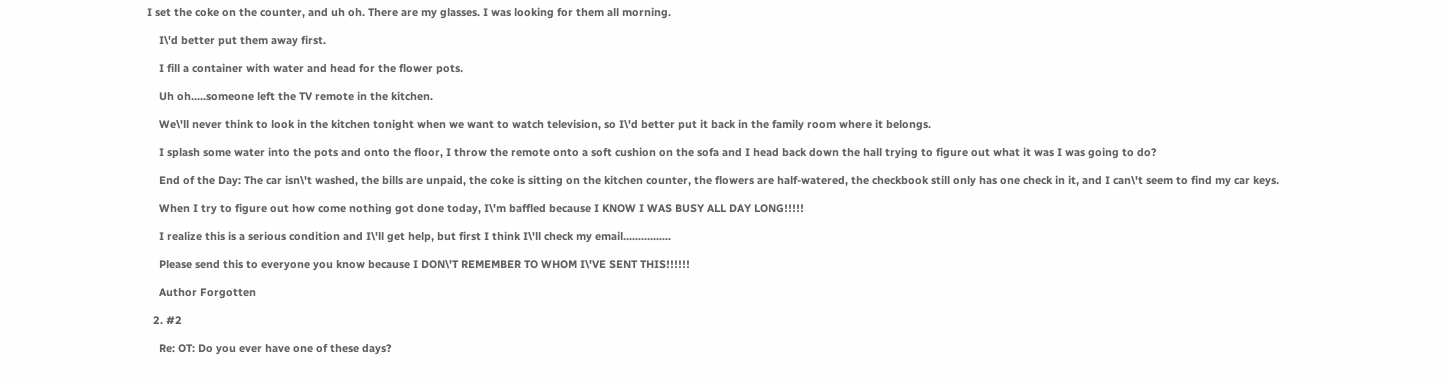I set the coke on the counter, and uh oh. There are my glasses. I was looking for them all morning.

    I\'d better put them away first.

    I fill a container with water and head for the flower pots.

    Uh oh.....someone left the TV remote in the kitchen.

    We\'ll never think to look in the kitchen tonight when we want to watch television, so I\'d better put it back in the family room where it belongs.

    I splash some water into the pots and onto the floor, I throw the remote onto a soft cushion on the sofa and I head back down the hall trying to figure out what it was I was going to do?

    End of the Day: The car isn\'t washed, the bills are unpaid, the coke is sitting on the kitchen counter, the flowers are half-watered, the checkbook still only has one check in it, and I can\'t seem to find my car keys.

    When I try to figure out how come nothing got done today, I\'m baffled because I KNOW I WAS BUSY ALL DAY LONG!!!!!

    I realize this is a serious condition and I\'ll get help, but first I think I\'ll check my email................

    Please send this to everyone you know because I DON\'T REMEMBER TO WHOM I\'VE SENT THIS!!!!!!

    Author Forgotten

  2. #2

    Re: OT: Do you ever have one of these days?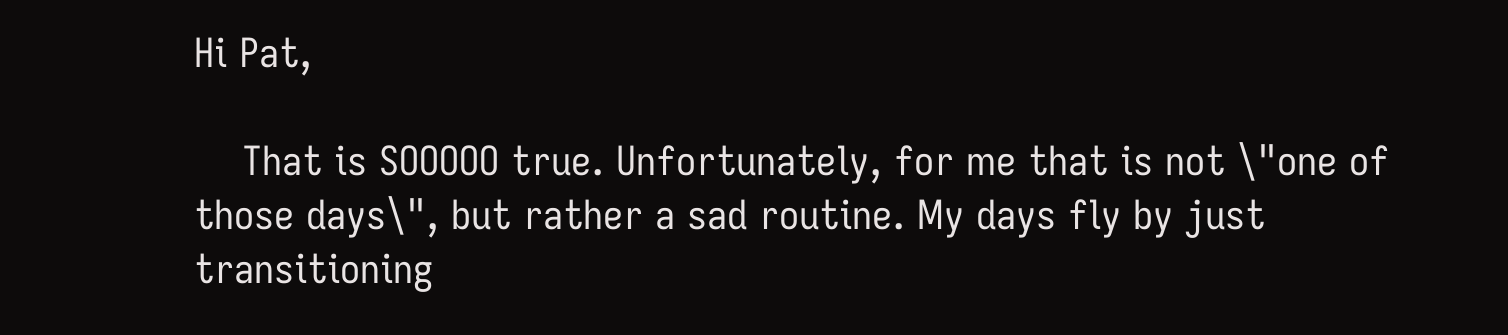Hi Pat,

    That is SOOOOO true. Unfortunately, for me that is not \"one of those days\", but rather a sad routine. My days fly by just transitioning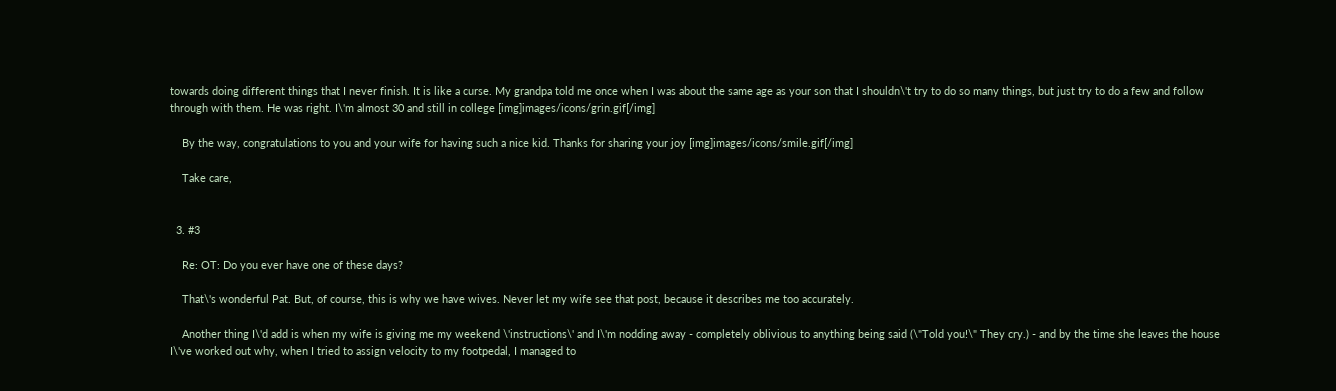towards doing different things that I never finish. It is like a curse. My grandpa told me once when I was about the same age as your son that I shouldn\'t try to do so many things, but just try to do a few and follow through with them. He was right. I\'m almost 30 and still in college [img]images/icons/grin.gif[/img]

    By the way, congratulations to you and your wife for having such a nice kid. Thanks for sharing your joy [img]images/icons/smile.gif[/img]

    Take care,


  3. #3

    Re: OT: Do you ever have one of these days?

    That\'s wonderful Pat. But, of course, this is why we have wives. Never let my wife see that post, because it describes me too accurately.

    Another thing I\'d add is when my wife is giving me my weekend \'instructions\' and I\'m nodding away - completely oblivious to anything being said (\"Told you!\" They cry.) - and by the time she leaves the house I\'ve worked out why, when I tried to assign velocity to my footpedal, I managed to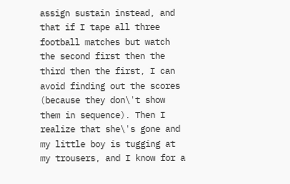assign sustain instead, and that if I tape all three football matches but watch the second first then the third then the first, I can avoid finding out the scores (because they don\'t show them in sequence). Then I realize that she\'s gone and my little boy is tugging at my trousers, and I know for a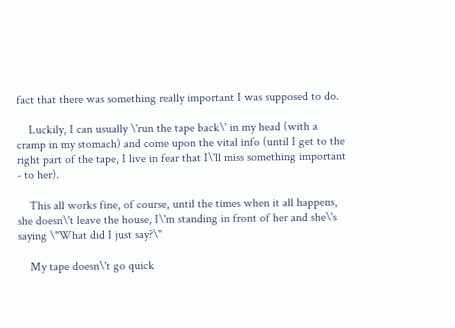fact that there was something really important I was supposed to do.

    Luckily, I can usually \'run the tape back\' in my head (with a cramp in my stomach) and come upon the vital info (until I get to the right part of the tape, I live in fear that I\'ll miss something important - to her).

    This all works fine, of course, until the times when it all happens, she doesn\'t leave the house, I\'m standing in front of her and she\'s saying \"What did I just say?\"

    My tape doesn\'t go quick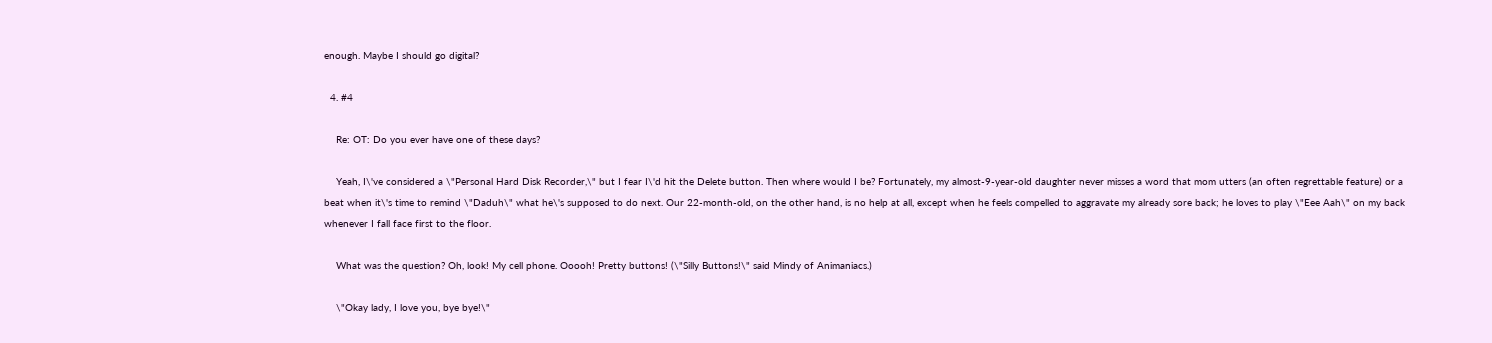enough. Maybe I should go digital?

  4. #4

    Re: OT: Do you ever have one of these days?

    Yeah, I\'ve considered a \"Personal Hard Disk Recorder,\" but I fear I\'d hit the Delete button. Then where would I be? Fortunately, my almost-9-year-old daughter never misses a word that mom utters (an often regrettable feature) or a beat when it\'s time to remind \"Daduh\" what he\'s supposed to do next. Our 22-month-old, on the other hand, is no help at all, except when he feels compelled to aggravate my already sore back; he loves to play \"Eee Aah\" on my back whenever I fall face first to the floor.

    What was the question? Oh, look! My cell phone. Ooooh! Pretty buttons! (\"Silly Buttons!\" said Mindy of Animaniacs.)

    \"Okay lady, I love you, bye bye!\"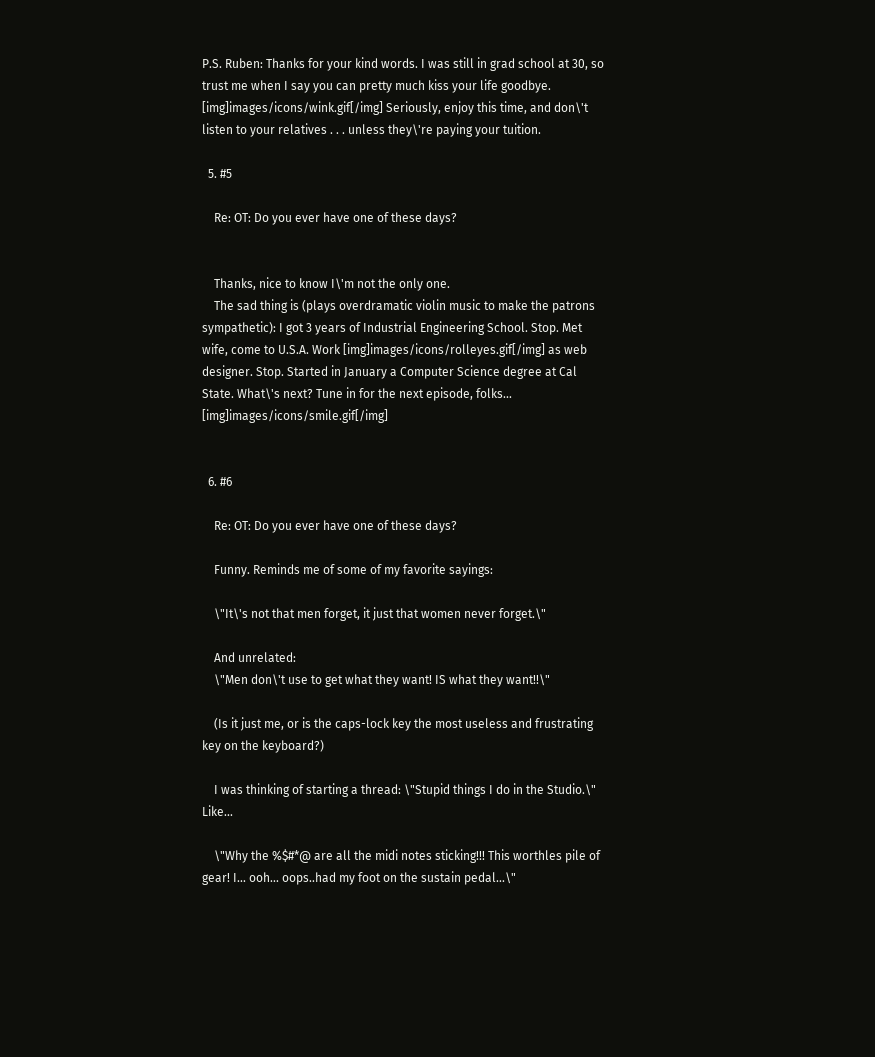P.S. Ruben: Thanks for your kind words. I was still in grad school at 30, so trust me when I say you can pretty much kiss your life goodbye. [img]images/icons/wink.gif[/img] Seriously, enjoy this time, and don\'t listen to your relatives . . . unless they\'re paying your tuition.

  5. #5

    Re: OT: Do you ever have one of these days?


    Thanks, nice to know I\'m not the only one.
    The sad thing is (plays overdramatic violin music to make the patrons sympathetic): I got 3 years of Industrial Engineering School. Stop. Met wife, come to U.S.A. Work [img]images/icons/rolleyes.gif[/img] as web designer. Stop. Started in January a Computer Science degree at Cal State. What\'s next? Tune in for the next episode, folks... [img]images/icons/smile.gif[/img]


  6. #6

    Re: OT: Do you ever have one of these days?

    Funny. Reminds me of some of my favorite sayings:

    \"It\'s not that men forget, it just that women never forget.\"

    And unrelated:
    \"Men don\'t use to get what they want! IS what they want!!\"

    (Is it just me, or is the caps-lock key the most useless and frustrating key on the keyboard?)

    I was thinking of starting a thread: \"Stupid things I do in the Studio.\" Like...

    \"Why the %$#*@ are all the midi notes sticking!!! This worthles pile of gear! I... ooh... oops..had my foot on the sustain pedal...\"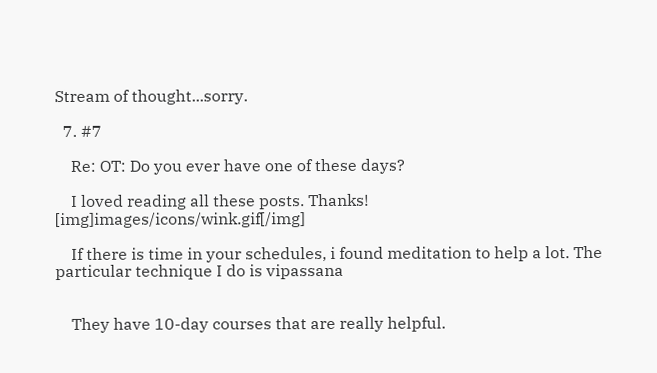Stream of thought...sorry.

  7. #7

    Re: OT: Do you ever have one of these days?

    I loved reading all these posts. Thanks! [img]images/icons/wink.gif[/img]

    If there is time in your schedules, i found meditation to help a lot. The particular technique I do is vipassana


    They have 10-day courses that are really helpful.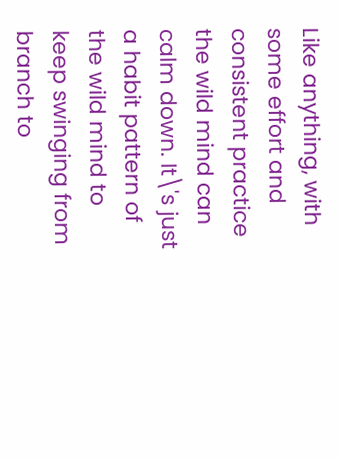Like anything, with some effort and consistent practice the wild mind can calm down. It\'s just a habit pattern of the wild mind to keep swinging from branch to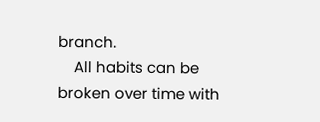branch.
    All habits can be broken over time with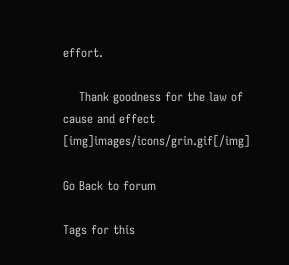effort.

    Thank goodness for the law of cause and effect [img]images/icons/grin.gif[/img]

Go Back to forum

Tags for this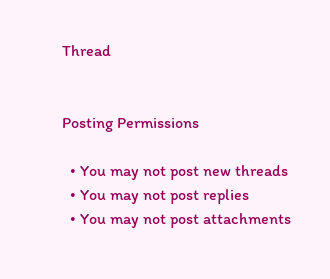Thread


Posting Permissions

  • You may not post new threads
  • You may not post replies
  • You may not post attachments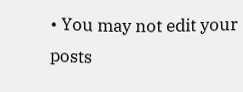• You may not edit your posts